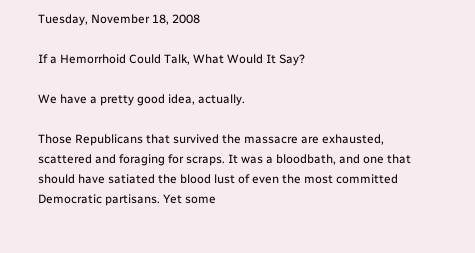Tuesday, November 18, 2008

If a Hemorrhoid Could Talk, What Would It Say?

We have a pretty good idea, actually.

Those Republicans that survived the massacre are exhausted, scattered and foraging for scraps. It was a bloodbath, and one that should have satiated the blood lust of even the most committed Democratic partisans. Yet some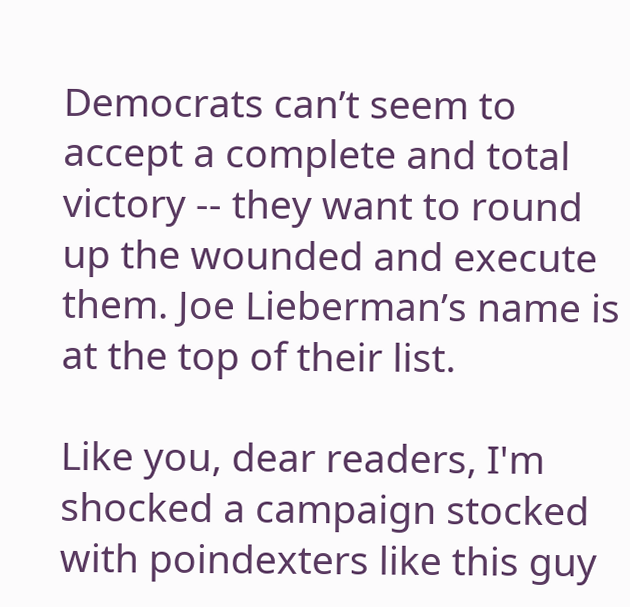Democrats can’t seem to accept a complete and total victory -- they want to round up the wounded and execute them. Joe Lieberman’s name is at the top of their list.

Like you, dear readers, I'm shocked a campaign stocked with poindexters like this guy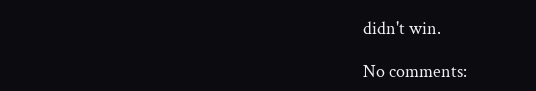didn't win.

No comments: